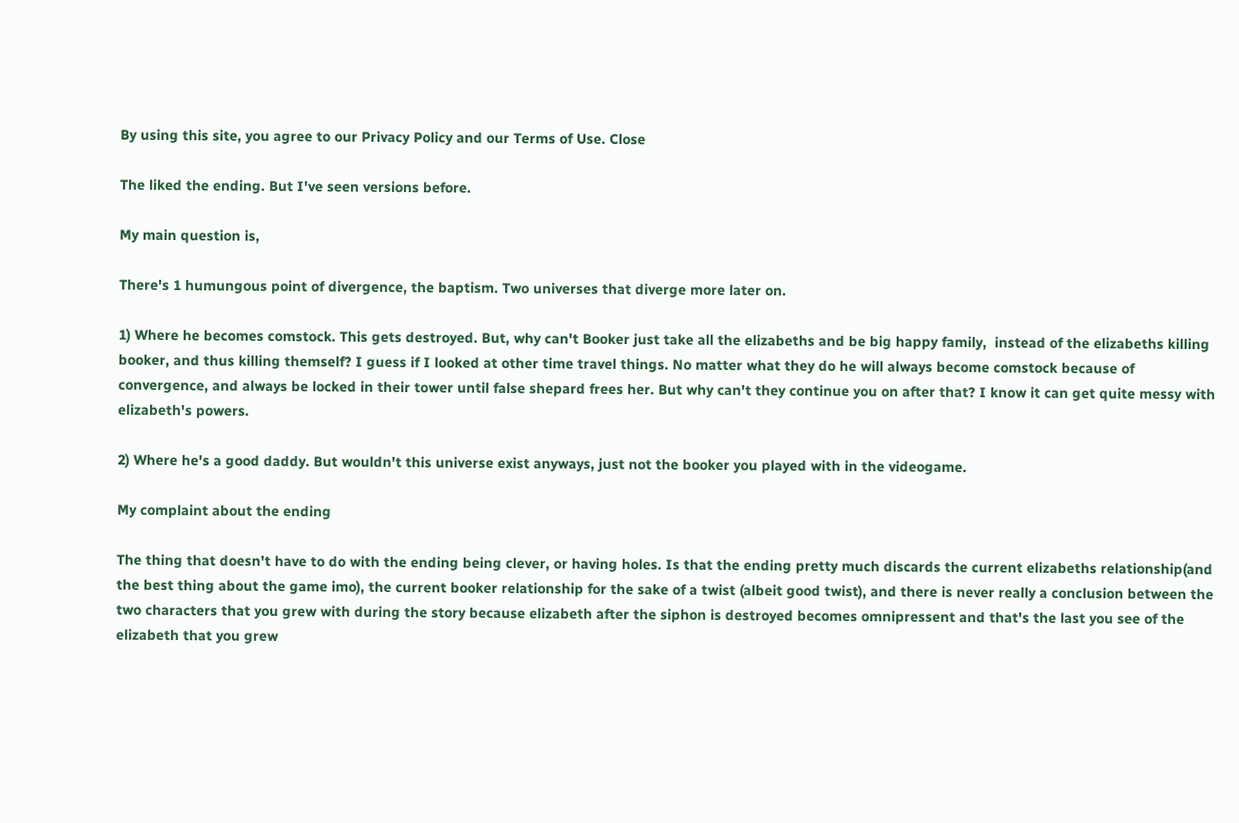By using this site, you agree to our Privacy Policy and our Terms of Use. Close

The liked the ending. But I've seen versions before.

My main question is,

There's 1 humungous point of divergence, the baptism. Two universes that diverge more later on.

1) Where he becomes comstock. This gets destroyed. But, why can't Booker just take all the elizabeths and be big happy family,  instead of the elizabeths killing booker, and thus killing themself? I guess if I looked at other time travel things. No matter what they do he will always become comstock because of convergence, and always be locked in their tower until false shepard frees her. But why can't they continue you on after that? I know it can get quite messy with elizabeth's powers.

2) Where he's a good daddy. But wouldn't this universe exist anyways, just not the booker you played with in the videogame.

My complaint about the ending

The thing that doesn't have to do with the ending being clever, or having holes. Is that the ending pretty much discards the current elizabeths relationship(and the best thing about the game imo), the current booker relationship for the sake of a twist (albeit good twist), and there is never really a conclusion between the two characters that you grew with during the story because elizabeth after the siphon is destroyed becomes omnipressent and that's the last you see of the elizabeth that you grew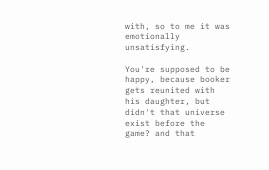with, so to me it was emotionally unsatisfying.

You're supposed to be happy, because booker gets reunited with his daughter, but didn't that universe exist before the game? and that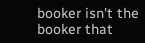booker isn't the booker that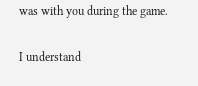was with you during the game.

I understand